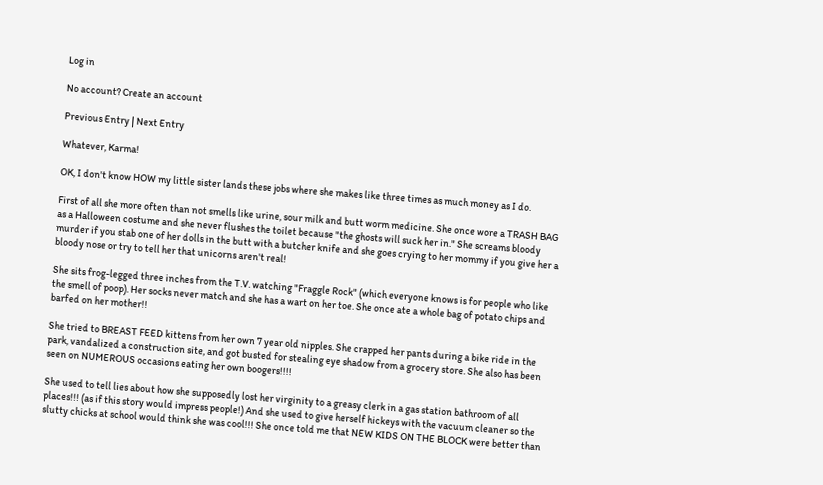Log in

No account? Create an account

Previous Entry | Next Entry

Whatever, Karma!

OK, I don't know HOW my little sister lands these jobs where she makes like three times as much money as I do.

First of all she more often than not smells like urine, sour milk and butt worm medicine. She once wore a TRASH BAG as a Halloween costume and she never flushes the toilet because "the ghosts will suck her in." She screams bloody murder if you stab one of her dolls in the butt with a butcher knife and she goes crying to her mommy if you give her a bloody nose or try to tell her that unicorns aren't real!

She sits frog-legged three inches from the T.V. watching "Fraggle Rock" (which everyone knows is for people who like the smell of poop). Her socks never match and she has a wart on her toe. She once ate a whole bag of potato chips and barfed on her mother!!

She tried to BREAST FEED kittens from her own 7 year old nipples. She crapped her pants during a bike ride in the park, vandalized a construction site, and got busted for stealing eye shadow from a grocery store. She also has been seen on NUMEROUS occasions eating her own boogers!!!!

She used to tell lies about how she supposedly lost her virginity to a greasy clerk in a gas station bathroom of all places!!! (as if this story would impress people!) And she used to give herself hickeys with the vacuum cleaner so the slutty chicks at school would think she was cool!!! She once told me that NEW KIDS ON THE BLOCK were better than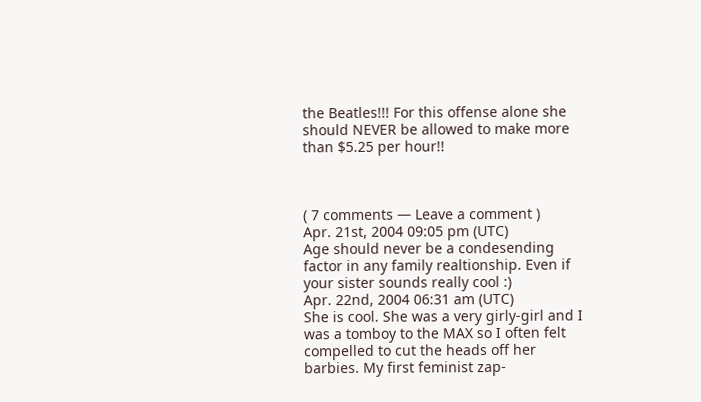the Beatles!!! For this offense alone she should NEVER be allowed to make more than $5.25 per hour!!



( 7 comments — Leave a comment )
Apr. 21st, 2004 09:05 pm (UTC)
Age should never be a condesending factor in any family realtionship. Even if your sister sounds really cool :)
Apr. 22nd, 2004 06:31 am (UTC)
She is cool. She was a very girly-girl and I was a tomboy to the MAX so I often felt compelled to cut the heads off her barbies. My first feminist zap-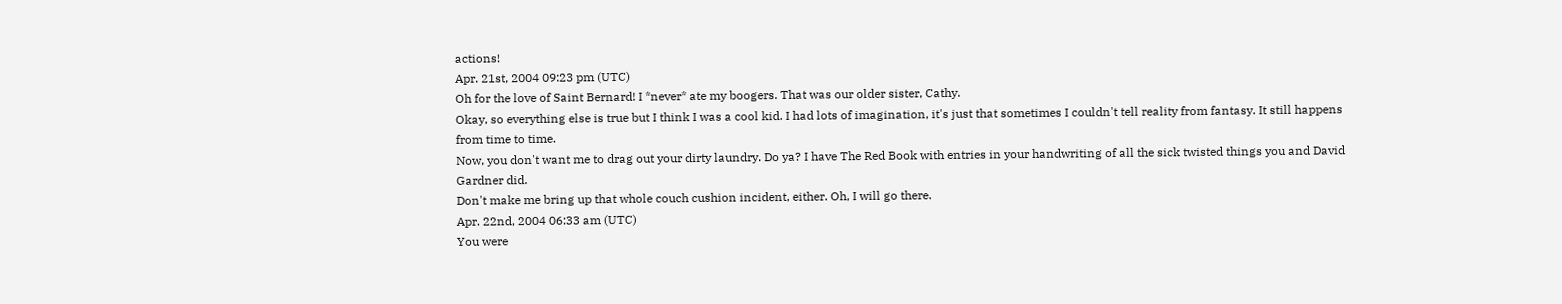actions!
Apr. 21st, 2004 09:23 pm (UTC)
Oh for the love of Saint Bernard! I *never* ate my boogers. That was our older sister, Cathy.
Okay, so everything else is true but I think I was a cool kid. I had lots of imagination, it's just that sometimes I couldn't tell reality from fantasy. It still happens from time to time.
Now, you don't want me to drag out your dirty laundry. Do ya? I have The Red Book with entries in your handwriting of all the sick twisted things you and David Gardner did.
Don't make me bring up that whole couch cushion incident, either. Oh, I will go there.
Apr. 22nd, 2004 06:33 am (UTC)
You were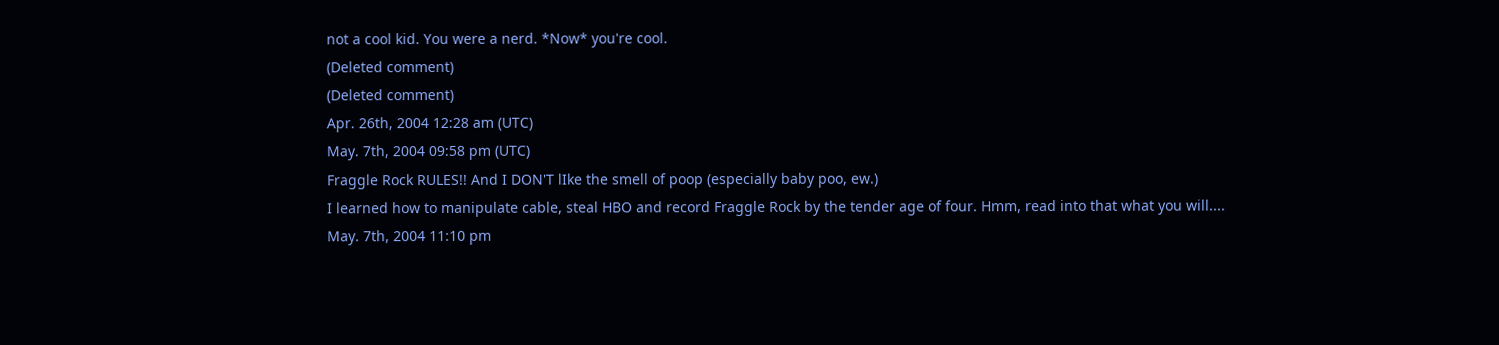not a cool kid. You were a nerd. *Now* you're cool.
(Deleted comment)
(Deleted comment)
Apr. 26th, 2004 12:28 am (UTC)
May. 7th, 2004 09:58 pm (UTC)
Fraggle Rock RULES!! And I DON'T lIke the smell of poop (especially baby poo, ew.)
I learned how to manipulate cable, steal HBO and record Fraggle Rock by the tender age of four. Hmm, read into that what you will....
May. 7th, 2004 11:10 pm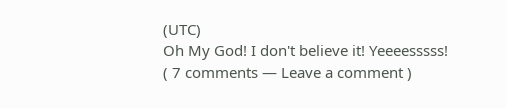(UTC)
Oh My God! I don't believe it! Yeeeesssss!
( 7 comments — Leave a comment )